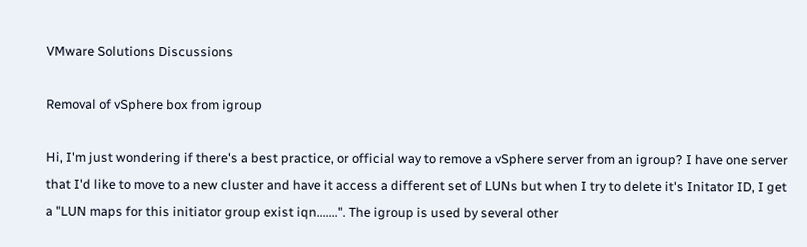VMware Solutions Discussions

Removal of vSphere box from igroup

Hi, I'm just wondering if there's a best practice, or official way to remove a vSphere server from an igroup? I have one server that I'd like to move to a new cluster and have it access a different set of LUNs but when I try to delete it's Initator ID, I get a "LUN maps for this initiator group exist iqn.......". The igroup is used by several other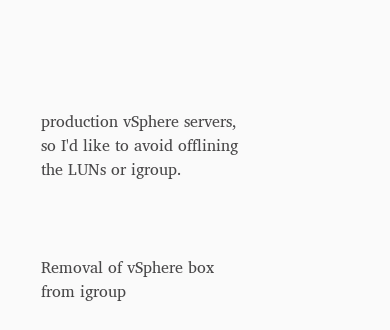production vSphere servers, so I'd like to avoid offlining the LUNs or igroup.



Removal of vSphere box from igroup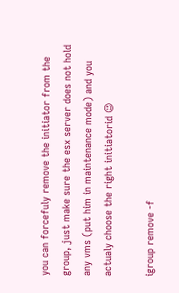you can forcefuly remove the initiator from the group, just make sure the esx server does not hold any vms (put him in maintenance mode) and you actualy choose the right initiatorid 😉

igroup remove -f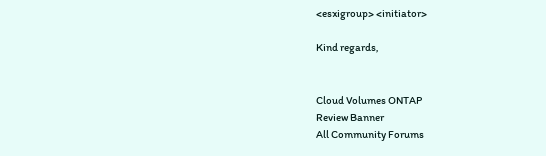<esxigroup> <initiator>

Kind regards,


Cloud Volumes ONTAP
Review Banner
All Community Forums